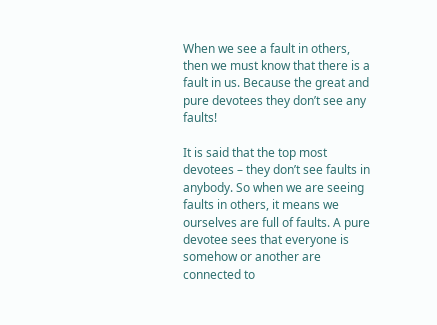When we see a fault in others, then we must know that there is a fault in us. Because the great and pure devotees they don’t see any faults!

It is said that the top most devotees – they don’t see faults in anybody. So when we are seeing faults in others, it means we ourselves are full of faults. A pure devotee sees that everyone is somehow or another are connected to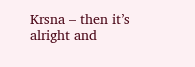Krsna – then it’s alright and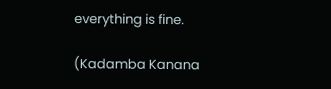everything is fine.

(Kadamba Kanana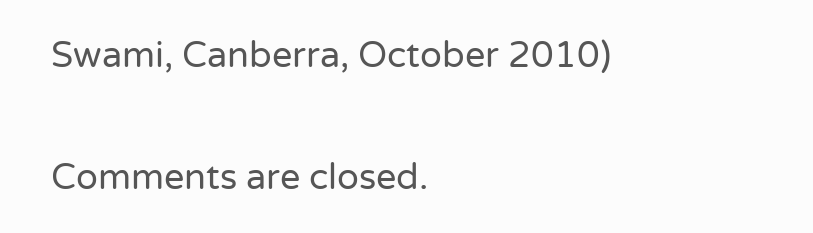Swami, Canberra, October 2010)

Comments are closed.